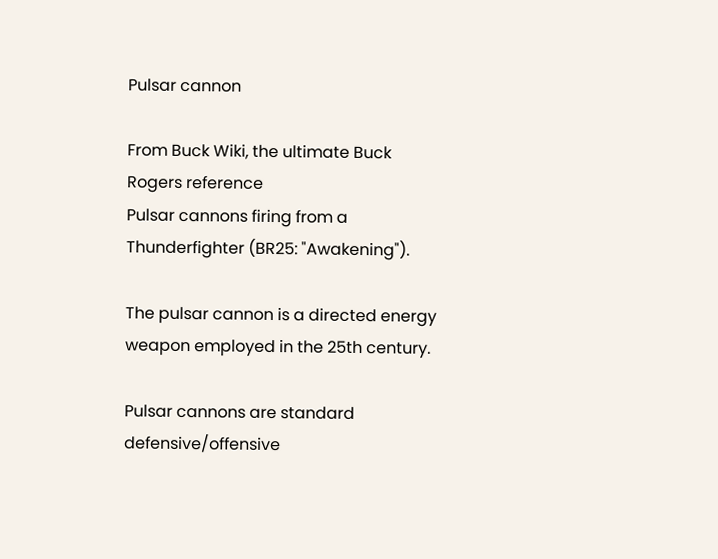Pulsar cannon

From Buck Wiki, the ultimate Buck Rogers reference
Pulsar cannons firing from a Thunderfighter (BR25: "Awakening").

The pulsar cannon is a directed energy weapon employed in the 25th century.

Pulsar cannons are standard defensive/offensive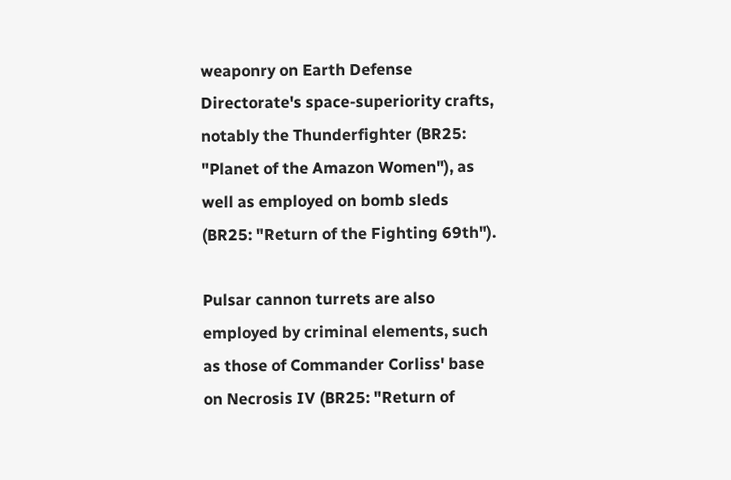weaponry on Earth Defense Directorate's space-superiority crafts, notably the Thunderfighter (BR25: "Planet of the Amazon Women"), as well as employed on bomb sleds (BR25: "Return of the Fighting 69th").

Pulsar cannon turrets are also employed by criminal elements, such as those of Commander Corliss' base on Necrosis IV (BR25: "Return of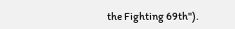the Fighting 69th").